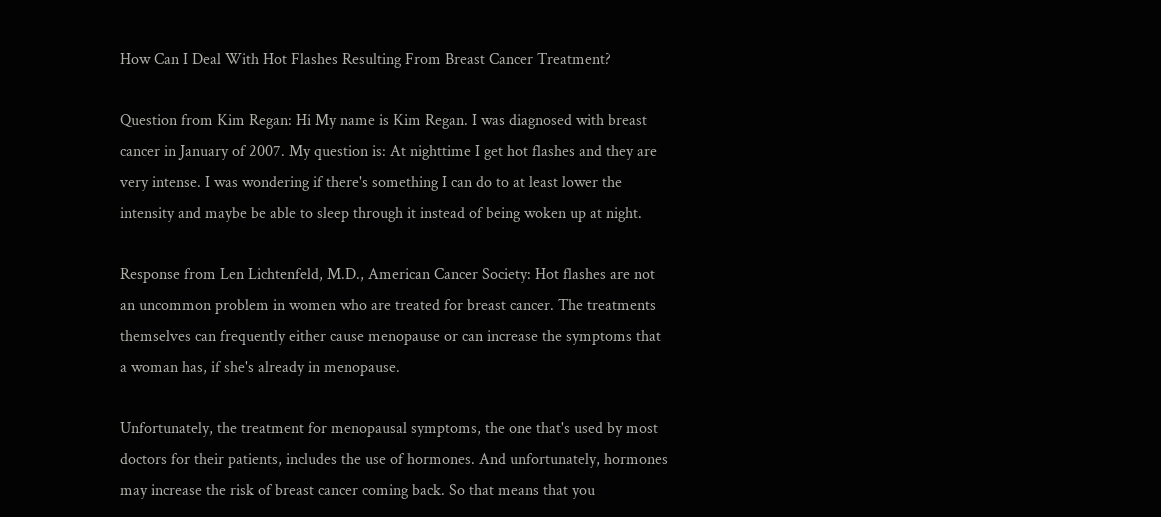How Can I Deal With Hot Flashes Resulting From Breast Cancer Treatment?

Question from Kim Regan: Hi My name is Kim Regan. I was diagnosed with breast cancer in January of 2007. My question is: At nighttime I get hot flashes and they are very intense. I was wondering if there's something I can do to at least lower the intensity and maybe be able to sleep through it instead of being woken up at night.

Response from Len Lichtenfeld, M.D., American Cancer Society: Hot flashes are not an uncommon problem in women who are treated for breast cancer. The treatments themselves can frequently either cause menopause or can increase the symptoms that a woman has, if she's already in menopause.

Unfortunately, the treatment for menopausal symptoms, the one that's used by most doctors for their patients, includes the use of hormones. And unfortunately, hormones may increase the risk of breast cancer coming back. So that means that you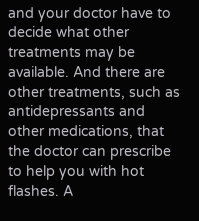and your doctor have to decide what other treatments may be available. And there are other treatments, such as antidepressants and other medications, that the doctor can prescribe to help you with hot flashes. A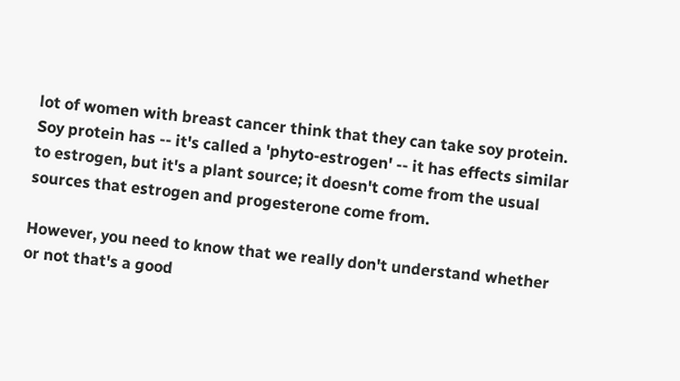lot of women with breast cancer think that they can take soy protein. Soy protein has -- it's called a 'phyto-estrogen' -- it has effects similar to estrogen, but it's a plant source; it doesn't come from the usual sources that estrogen and progesterone come from.

However, you need to know that we really don't understand whether or not that's a good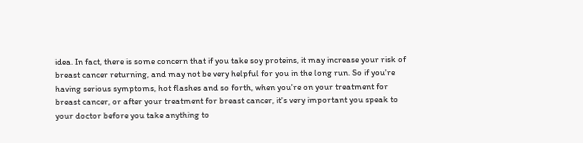idea. In fact, there is some concern that if you take soy proteins, it may increase your risk of breast cancer returning, and may not be very helpful for you in the long run. So if you're having serious symptoms, hot flashes and so forth, when you're on your treatment for breast cancer, or after your treatment for breast cancer, it's very important you speak to your doctor before you take anything to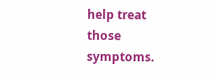help treat those symptoms.